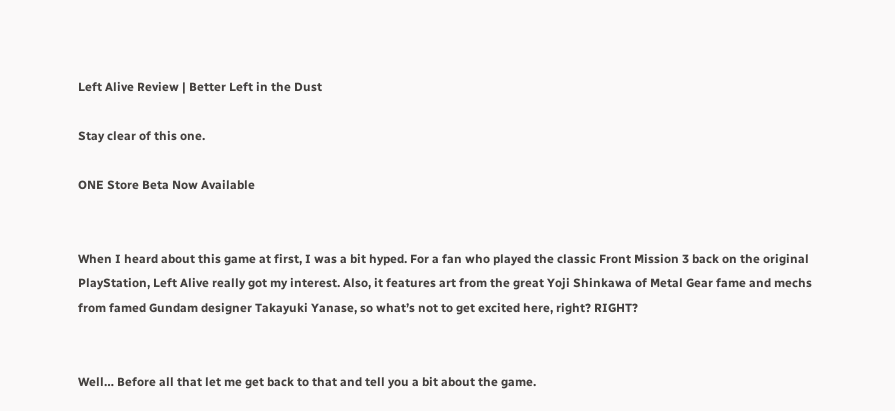Left Alive Review | Better Left in the Dust

Stay clear of this one.

ONE Store Beta Now Available


When I heard about this game at first, I was a bit hyped. For a fan who played the classic Front Mission 3 back on the original PlayStation, Left Alive really got my interest. Also, it features art from the great Yoji Shinkawa of Metal Gear fame and mechs from famed Gundam designer Takayuki Yanase, so what’s not to get excited here, right? RIGHT?


Well… Before all that let me get back to that and tell you a bit about the game.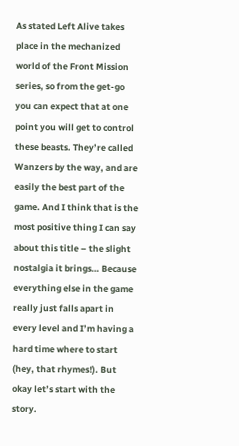As stated Left Alive takes place in the mechanized world of the Front Mission series, so from the get-go you can expect that at one point you will get to control these beasts. They’re called Wanzers by the way, and are easily the best part of the game. And I think that is the most positive thing I can say about this title – the slight nostalgia it brings… Because everything else in the game really just falls apart in every level and I’m having a hard time where to start (hey, that rhymes!). But okay let’s start with the story.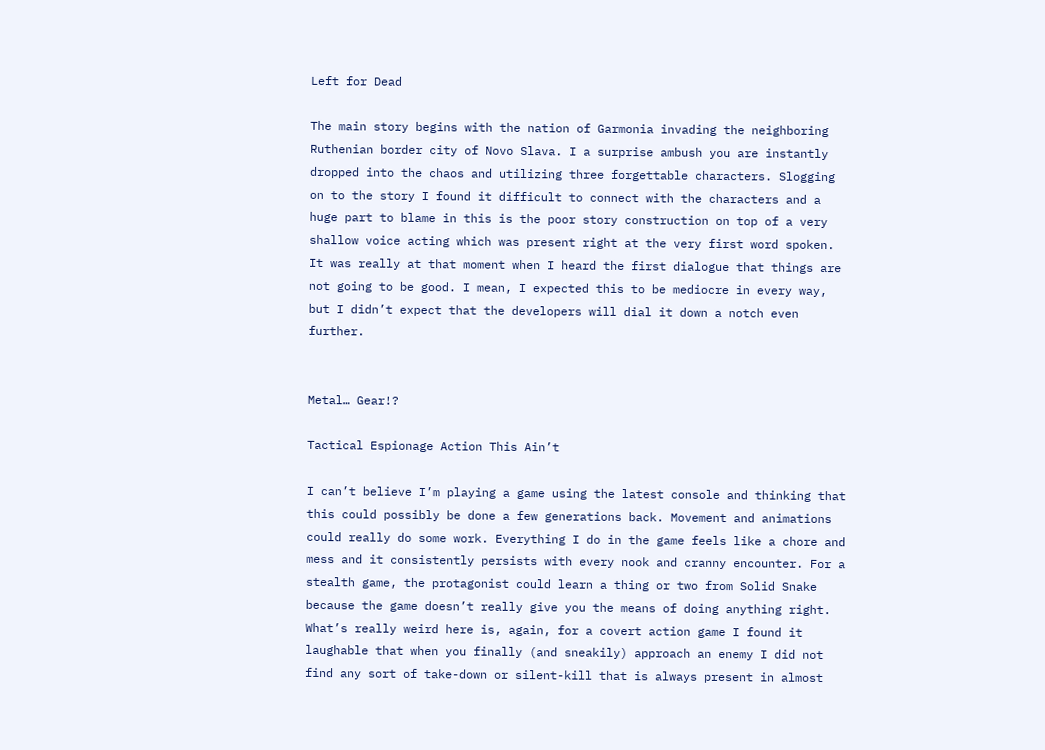Left for Dead

The main story begins with the nation of Garmonia invading the neighboring Ruthenian border city of Novo Slava. I a surprise ambush you are instantly dropped into the chaos and utilizing three forgettable characters. Slogging on to the story I found it difficult to connect with the characters and a huge part to blame in this is the poor story construction on top of a very shallow voice acting which was present right at the very first word spoken. It was really at that moment when I heard the first dialogue that things are not going to be good. I mean, I expected this to be mediocre in every way, but I didn’t expect that the developers will dial it down a notch even further.


Metal… Gear!?

Tactical Espionage Action This Ain’t

I can’t believe I’m playing a game using the latest console and thinking that this could possibly be done a few generations back. Movement and animations could really do some work. Everything I do in the game feels like a chore and mess and it consistently persists with every nook and cranny encounter. For a stealth game, the protagonist could learn a thing or two from Solid Snake because the game doesn’t really give you the means of doing anything right. What’s really weird here is, again, for a covert action game I found it laughable that when you finally (and sneakily) approach an enemy I did not find any sort of take-down or silent-kill that is always present in almost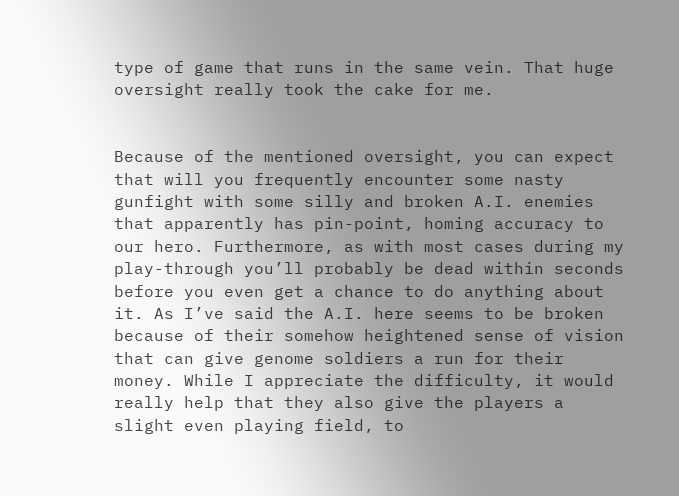type of game that runs in the same vein. That huge oversight really took the cake for me.


Because of the mentioned oversight, you can expect that will you frequently encounter some nasty gunfight with some silly and broken A.I. enemies that apparently has pin-point, homing accuracy to our hero. Furthermore, as with most cases during my play-through you’ll probably be dead within seconds before you even get a chance to do anything about it. As I’ve said the A.I. here seems to be broken because of their somehow heightened sense of vision that can give genome soldiers a run for their money. While I appreciate the difficulty, it would really help that they also give the players a slight even playing field, to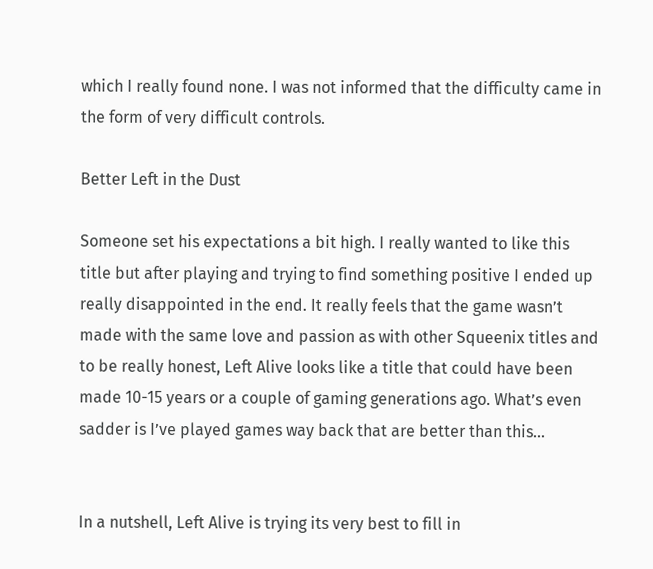which I really found none. I was not informed that the difficulty came in the form of very difficult controls.

Better Left in the Dust

Someone set his expectations a bit high. I really wanted to like this title but after playing and trying to find something positive I ended up really disappointed in the end. It really feels that the game wasn’t made with the same love and passion as with other Squeenix titles and to be really honest, Left Alive looks like a title that could have been made 10-15 years or a couple of gaming generations ago. What’s even sadder is I’ve played games way back that are better than this…


In a nutshell, Left Alive is trying its very best to fill in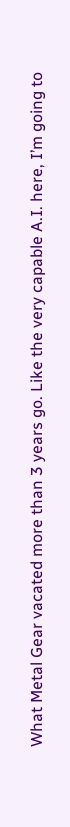What Metal Gear vacated more than 3 years go. Like the very capable A.I. here, I’m going to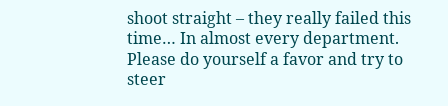shoot straight – they really failed this time… In almost every department. Please do yourself a favor and try to steer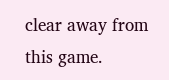clear away from this game.